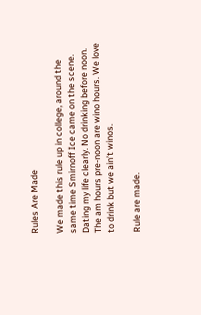Rules Are Made

We made this rule up in college, around the same time Smirnoff Ice came on the scene. Dating my life clearly. No drinking before noon. The am hours pre-noon are wino hours. We love to drink but we ain’t winos.

Rule are made.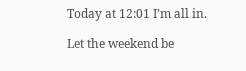Today at 12:01 I’m all in.

Let the weekend be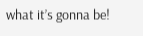what it’s gonna be!